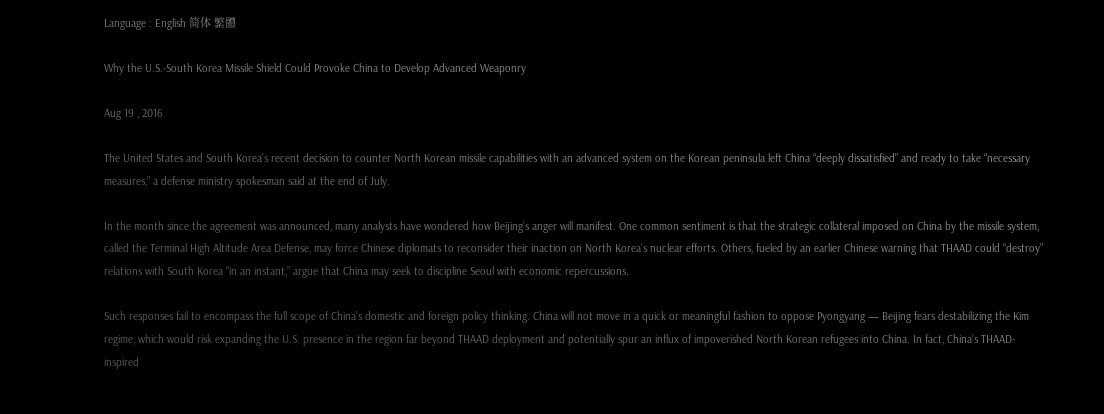Language : English 简体 繁體

Why the U.S.-South Korea Missile Shield Could Provoke China to Develop Advanced Weaponry

Aug 19 , 2016

The United States and South Korea’s recent decision to counter North Korean missile capabilities with an advanced system on the Korean peninsula left China “deeply dissatisfied” and ready to take “necessary measures,” a defense ministry spokesman said at the end of July.

In the month since the agreement was announced, many analysts have wondered how Beijing’s anger will manifest. One common sentiment is that the strategic collateral imposed on China by the missile system, called the Terminal High Altitude Area Defense, may force Chinese diplomats to reconsider their inaction on North Korea’s nuclear efforts. Others, fueled by an earlier Chinese warning that THAAD could “destroy” relations with South Korea “in an instant,” argue that China may seek to discipline Seoul with economic repercussions.

Such responses fail to encompass the full scope of China’s domestic and foreign policy thinking. China will not move in a quick or meaningful fashion to oppose Pyongyang — Beijing fears destabilizing the Kim regime, which would risk expanding the U.S. presence in the region far beyond THAAD deployment and potentially spur an influx of impoverished North Korean refugees into China. In fact, China’s THAAD-inspired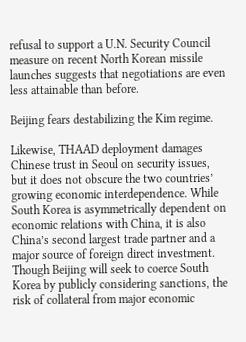refusal to support a U.N. Security Council measure on recent North Korean missile launches suggests that negotiations are even less attainable than before.

Beijing fears destabilizing the Kim regime.

Likewise, THAAD deployment damages Chinese trust in Seoul on security issues, but it does not obscure the two countries’ growing economic interdependence. While South Korea is asymmetrically dependent on economic relations with China, it is also China’s second largest trade partner and a major source of foreign direct investment. Though Beijing will seek to coerce South Korea by publicly considering sanctions, the risk of collateral from major economic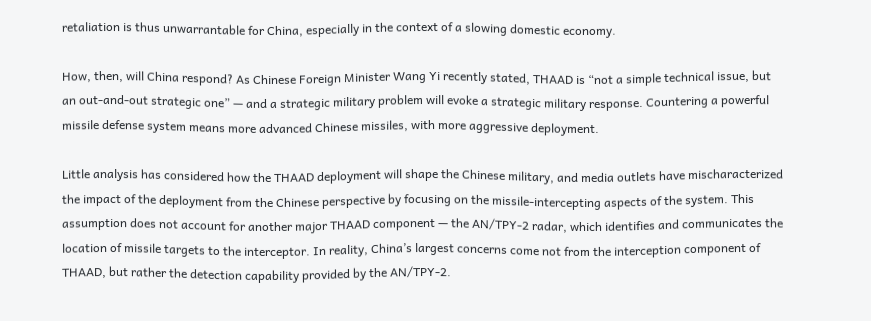retaliation is thus unwarrantable for China, especially in the context of a slowing domestic economy.

How, then, will China respond? As Chinese Foreign Minister Wang Yi recently stated, THAAD is “not a simple technical issue, but an out-and-out strategic one” — and a strategic military problem will evoke a strategic military response. Countering a powerful missile defense system means more advanced Chinese missiles, with more aggressive deployment.

Little analysis has considered how the THAAD deployment will shape the Chinese military, and media outlets have mischaracterized the impact of the deployment from the Chinese perspective by focusing on the missile-intercepting aspects of the system. This assumption does not account for another major THAAD component — the AN/TPY-2 radar, which identifies and communicates the location of missile targets to the interceptor. In reality, China’s largest concerns come not from the interception component of THAAD, but rather the detection capability provided by the AN/TPY-2.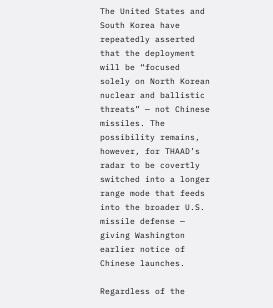The United States and South Korea have repeatedly asserted that the deployment will be “focused solely on North Korean nuclear and ballistic threats” — not Chinese missiles. The possibility remains, however, for THAAD’s radar to be covertly switched into a longer range mode that feeds into the broader U.S. missile defense — giving Washington earlier notice of Chinese launches.

Regardless of the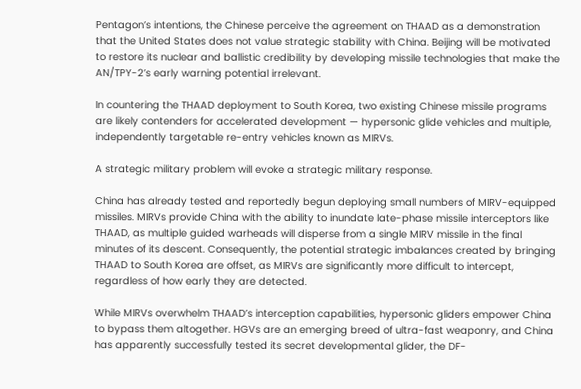Pentagon’s intentions, the Chinese perceive the agreement on THAAD as a demonstration that the United States does not value strategic stability with China. Beijing will be motivated to restore its nuclear and ballistic credibility by developing missile technologies that make the AN/TPY-2’s early warning potential irrelevant.

In countering the THAAD deployment to South Korea, two existing Chinese missile programs are likely contenders for accelerated development — hypersonic glide vehicles and multiple, independently targetable re-entry vehicles known as MIRVs.

A strategic military problem will evoke a strategic military response.

China has already tested and reportedly begun deploying small numbers of MIRV-equipped missiles. MIRVs provide China with the ability to inundate late-phase missile interceptors like THAAD, as multiple guided warheads will disperse from a single MIRV missile in the final minutes of its descent. Consequently, the potential strategic imbalances created by bringing THAAD to South Korea are offset, as MIRVs are significantly more difficult to intercept, regardless of how early they are detected.

While MIRVs overwhelm THAAD’s interception capabilities, hypersonic gliders empower China to bypass them altogether. HGVs are an emerging breed of ultra-fast weaponry, and China has apparently successfully tested its secret developmental glider, the DF-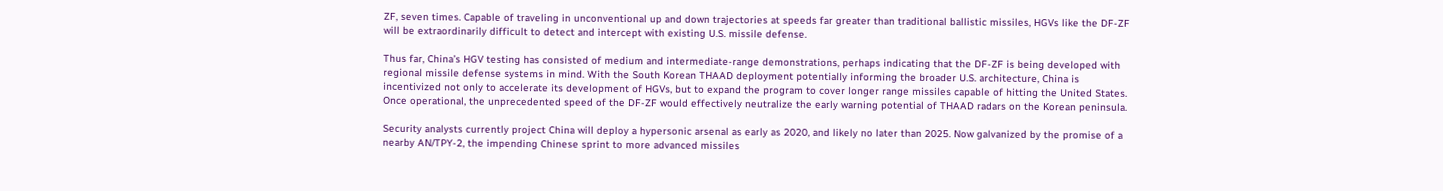ZF, seven times. Capable of traveling in unconventional up and down trajectories at speeds far greater than traditional ballistic missiles, HGVs like the DF-ZF will be extraordinarily difficult to detect and intercept with existing U.S. missile defense.

Thus far, China’s HGV testing has consisted of medium and intermediate-range demonstrations, perhaps indicating that the DF-ZF is being developed with regional missile defense systems in mind. With the South Korean THAAD deployment potentially informing the broader U.S. architecture, China is incentivized not only to accelerate its development of HGVs, but to expand the program to cover longer range missiles capable of hitting the United States. Once operational, the unprecedented speed of the DF-ZF would effectively neutralize the early warning potential of THAAD radars on the Korean peninsula.

Security analysts currently project China will deploy a hypersonic arsenal as early as 2020, and likely no later than 2025. Now galvanized by the promise of a nearby AN/TPY-2, the impending Chinese sprint to more advanced missiles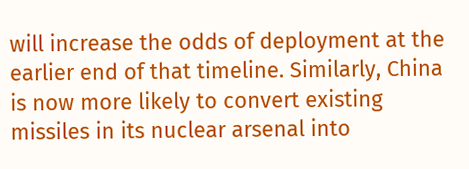will increase the odds of deployment at the earlier end of that timeline. Similarly, China is now more likely to convert existing missiles in its nuclear arsenal into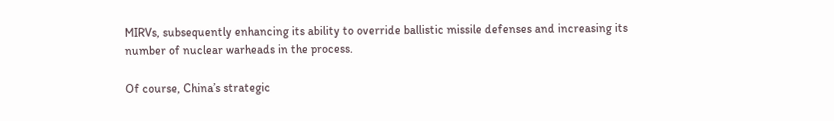MIRVs, subsequently enhancing its ability to override ballistic missile defenses and increasing its number of nuclear warheads in the process.

Of course, China’s strategic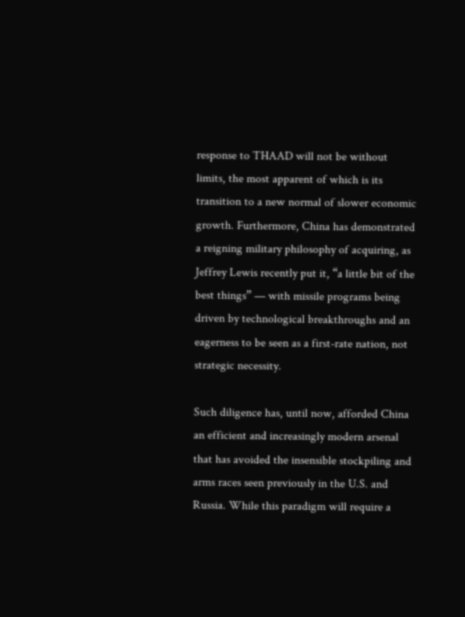response to THAAD will not be without limits, the most apparent of which is its transition to a new normal of slower economic growth. Furthermore, China has demonstrated a reigning military philosophy of acquiring, as Jeffrey Lewis recently put it, “a little bit of the best things” — with missile programs being driven by technological breakthroughs and an eagerness to be seen as a first-rate nation, not strategic necessity.

Such diligence has, until now, afforded China an efficient and increasingly modern arsenal that has avoided the insensible stockpiling and arms races seen previously in the U.S. and Russia. While this paradigm will require a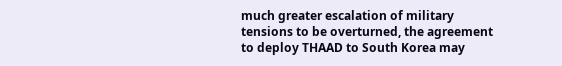much greater escalation of military tensions to be overturned, the agreement to deploy THAAD to South Korea may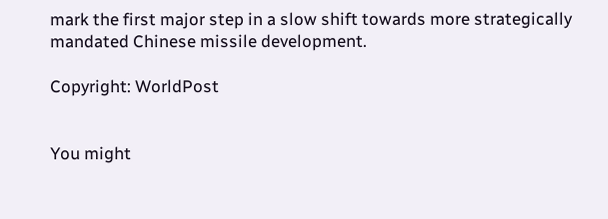mark the first major step in a slow shift towards more strategically mandated Chinese missile development.

Copyright: WorldPost


You might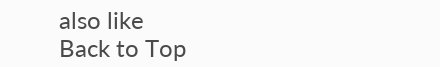also like
Back to Top